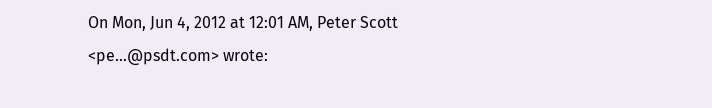On Mon, Jun 4, 2012 at 12:01 AM, Peter Scott <pe...@psdt.com> wrote: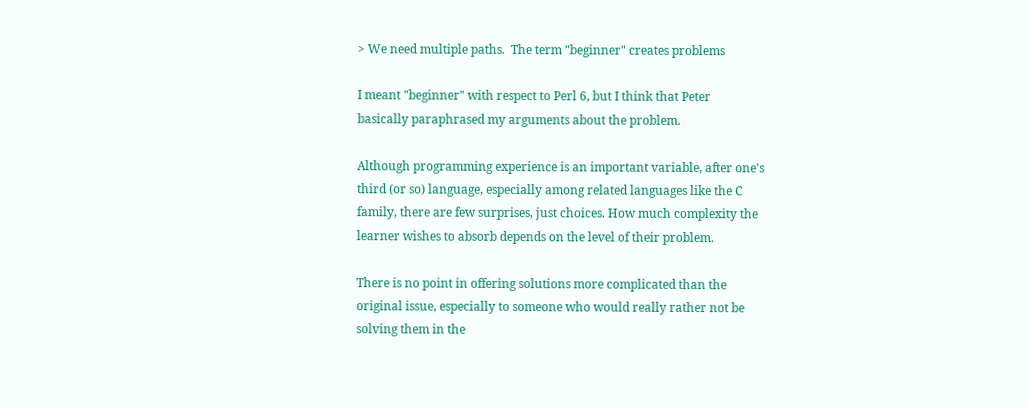> We need multiple paths.  The term "beginner" creates problems

I meant "beginner" with respect to Perl 6, but I think that Peter
basically paraphrased my arguments about the problem.

Although programming experience is an important variable, after one's
third (or so) language, especially among related languages like the C
family, there are few surprises, just choices. How much complexity the
learner wishes to absorb depends on the level of their problem.

There is no point in offering solutions more complicated than the
original issue, especially to someone who would really rather not be
solving them in the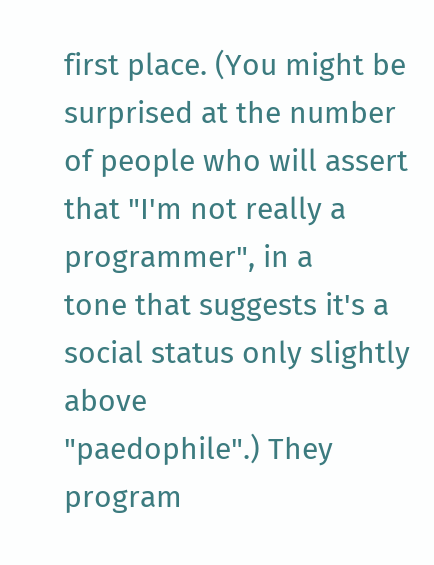first place. (You might be surprised at the number
of people who will assert that "I'm not really a programmer", in a
tone that suggests it's a social status only slightly above
"paedophile".) They program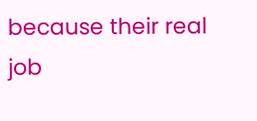because their real job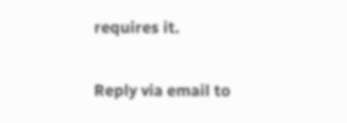requires it.

Reply via email to